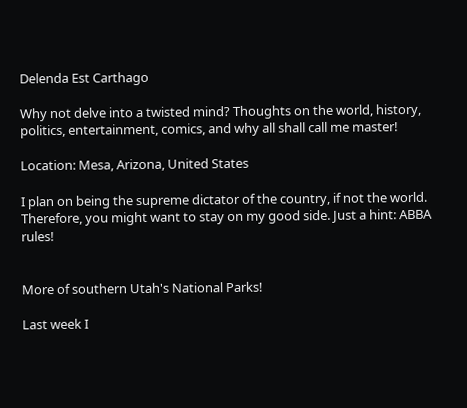Delenda Est Carthago

Why not delve into a twisted mind? Thoughts on the world, history, politics, entertainment, comics, and why all shall call me master!

Location: Mesa, Arizona, United States

I plan on being the supreme dictator of the country, if not the world. Therefore, you might want to stay on my good side. Just a hint: ABBA rules!


More of southern Utah's National Parks!

Last week I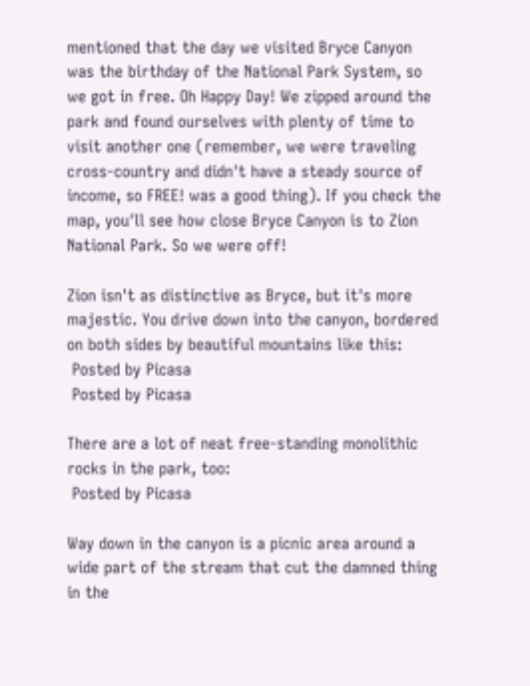mentioned that the day we visited Bryce Canyon was the birthday of the National Park System, so we got in free. Oh Happy Day! We zipped around the park and found ourselves with plenty of time to visit another one (remember, we were traveling cross-country and didn't have a steady source of income, so FREE! was a good thing). If you check the map, you'll see how close Bryce Canyon is to Zion National Park. So we were off!

Zion isn't as distinctive as Bryce, but it's more majestic. You drive down into the canyon, bordered on both sides by beautiful mountains like this:
 Posted by Picasa
 Posted by Picasa

There are a lot of neat free-standing monolithic rocks in the park, too:
 Posted by Picasa

Way down in the canyon is a picnic area around a wide part of the stream that cut the damned thing in the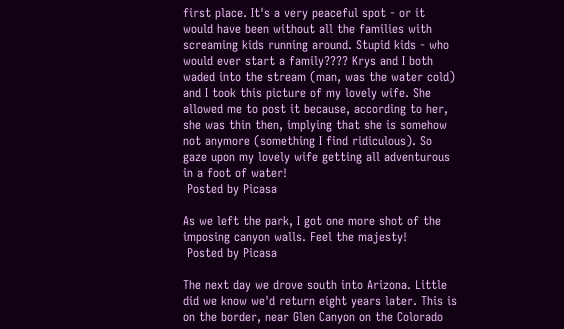first place. It's a very peaceful spot - or it would have been without all the families with screaming kids running around. Stupid kids - who would ever start a family???? Krys and I both waded into the stream (man, was the water cold) and I took this picture of my lovely wife. She allowed me to post it because, according to her, she was thin then, implying that she is somehow not anymore (something I find ridiculous). So gaze upon my lovely wife getting all adventurous in a foot of water!
 Posted by Picasa

As we left the park, I got one more shot of the imposing canyon walls. Feel the majesty!
 Posted by Picasa

The next day we drove south into Arizona. Little did we know we'd return eight years later. This is on the border, near Glen Canyon on the Colorado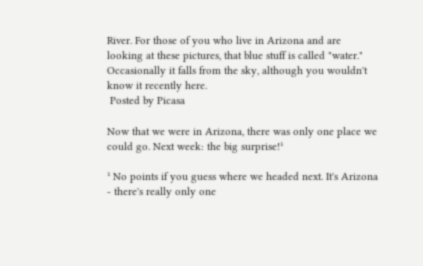River. For those of you who live in Arizona and are looking at these pictures, that blue stuff is called "water." Occasionally it falls from the sky, although you wouldn't know it recently here.
 Posted by Picasa

Now that we were in Arizona, there was only one place we could go. Next week: the big surprise!¹

¹ No points if you guess where we headed next. It's Arizona - there's really only one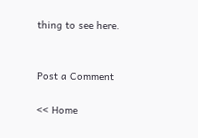thing to see here.


Post a Comment

<< Home